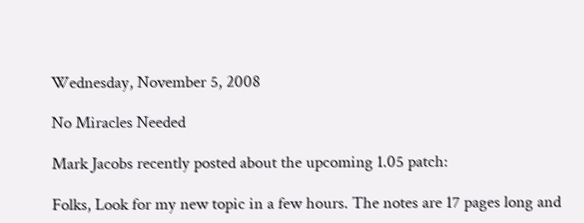Wednesday, November 5, 2008

No Miracles Needed

Mark Jacobs recently posted about the upcoming 1.05 patch:

Folks, Look for my new topic in a few hours. The notes are 17 pages long and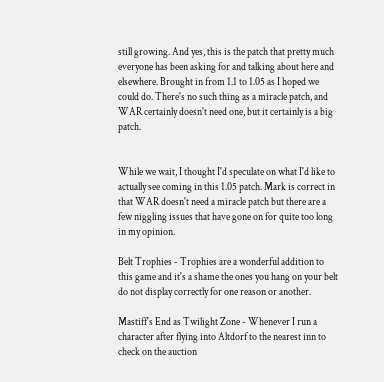still growing. And yes, this is the patch that pretty much everyone has been asking for and talking about here and elsewhere. Brought in from 1.1 to 1.05 as I hoped we could do. There's no such thing as a miracle patch, and WAR certainly doesn't need one, but it certainly is a big patch.


While we wait, I thought I'd speculate on what I'd like to actually see coming in this 1.05 patch. Mark is correct in that WAR doesn't need a miracle patch but there are a few niggling issues that have gone on for quite too long in my opinion.

Belt Trophies - Trophies are a wonderful addition to this game and it's a shame the ones you hang on your belt do not display correctly for one reason or another.

Mastiff's End as Twilight Zone - Whenever I run a character after flying into Altdorf to the nearest inn to check on the auction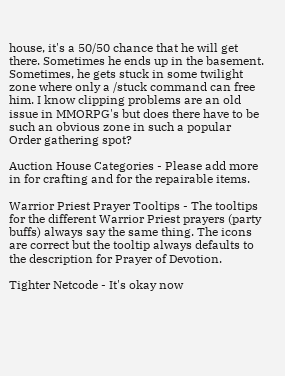house, it's a 50/50 chance that he will get there. Sometimes he ends up in the basement. Sometimes, he gets stuck in some twilight zone where only a /stuck command can free him. I know clipping problems are an old issue in MMORPG's but does there have to be such an obvious zone in such a popular Order gathering spot?

Auction House Categories - Please add more in for crafting and for the repairable items.

Warrior Priest Prayer Tooltips - The tooltips for the different Warrior Priest prayers (party buffs) always say the same thing. The icons are correct but the tooltip always defaults to the description for Prayer of Devotion.

Tighter Netcode - It's okay now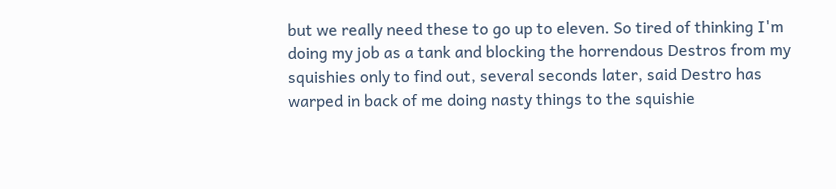but we really need these to go up to eleven. So tired of thinking I'm doing my job as a tank and blocking the horrendous Destros from my squishies only to find out, several seconds later, said Destro has warped in back of me doing nasty things to the squishie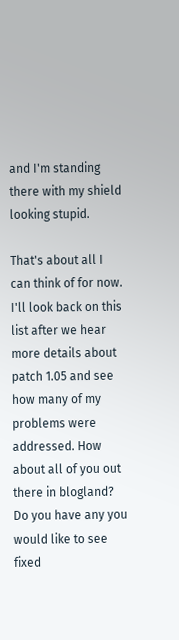and I'm standing there with my shield looking stupid.

That's about all I can think of for now. I'll look back on this list after we hear more details about patch 1.05 and see how many of my problems were addressed. How about all of you out there in blogland? Do you have any you would like to see fixed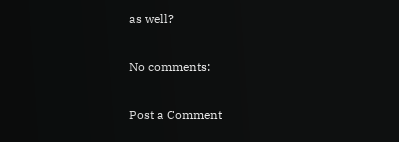as well?

No comments:

Post a Comment